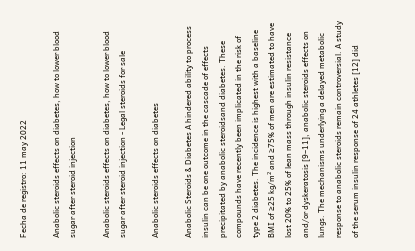Fecha de registro: 11 may 2022

Anabolic steroids effects on diabetes, how to lower blood sugar after steroid injection

Anabolic steroids effects on diabetes, how to lower blood sugar after steroid injection - Legal steroids for sale

Anabolic steroids effects on diabetes

Anabolic Steroids & Diabetes A hindered ability to process insulin can be one outcome in the cascade of effects precipitated by anabolic steroidsand diabetes. These compounds have recently been implicated in the risk of type 2 diabetes. The incidence is highest with a baseline BMI of ≥25 kg/m² and ≥75% of men are estimated to have lost 20% to 25% of lean mass through insulin resistance and/or dyskeratosis [9–11], anabolic steroids effects on lungs. The mechanisms underlying a delayed metabolic response to anabolic steroids remain controversial. A study of the serum insulin response of 24 athletes [12] did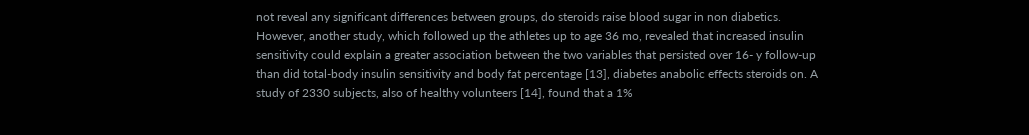not reveal any significant differences between groups, do steroids raise blood sugar in non diabetics. However, another study, which followed up the athletes up to age 36 mo, revealed that increased insulin sensitivity could explain a greater association between the two variables that persisted over 16- y follow-up than did total-body insulin sensitivity and body fat percentage [13], diabetes anabolic effects steroids on. A study of 2330 subjects, also of healthy volunteers [14], found that a 1%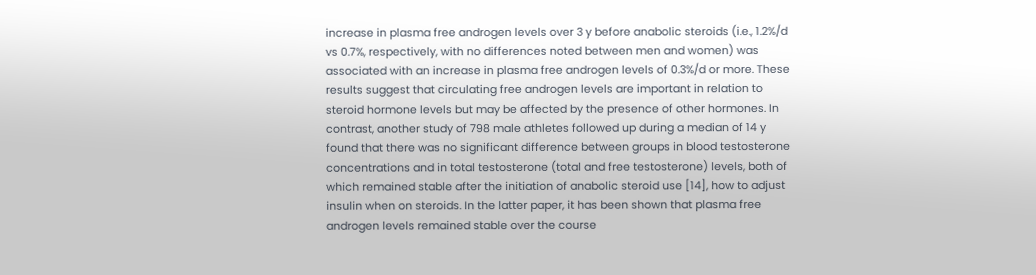increase in plasma free androgen levels over 3 y before anabolic steroids (i.e., 1.2%/d vs 0.7%, respectively, with no differences noted between men and women) was associated with an increase in plasma free androgen levels of 0.3%/d or more. These results suggest that circulating free androgen levels are important in relation to steroid hormone levels but may be affected by the presence of other hormones. In contrast, another study of 798 male athletes followed up during a median of 14 y found that there was no significant difference between groups in blood testosterone concentrations and in total testosterone (total and free testosterone) levels, both of which remained stable after the initiation of anabolic steroid use [14], how to adjust insulin when on steroids. In the latter paper, it has been shown that plasma free androgen levels remained stable over the course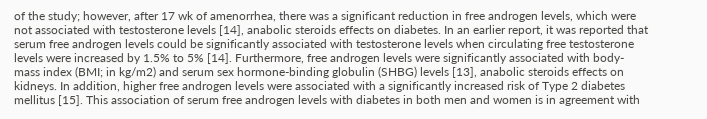of the study; however, after 17 wk of amenorrhea, there was a significant reduction in free androgen levels, which were not associated with testosterone levels [14], anabolic steroids effects on diabetes. In an earlier report, it was reported that serum free androgen levels could be significantly associated with testosterone levels when circulating free testosterone levels were increased by 1.5% to 5% [14]. Furthermore, free androgen levels were significantly associated with body-mass index (BMI; in kg/m2) and serum sex hormone-binding globulin (SHBG) levels [13], anabolic steroids effects on kidneys. In addition, higher free androgen levels were associated with a significantly increased risk of Type 2 diabetes mellitus [15]. This association of serum free androgen levels with diabetes in both men and women is in agreement with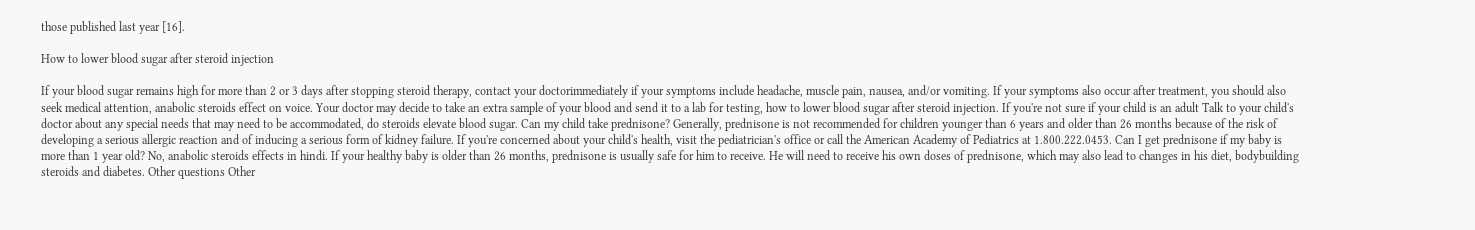those published last year [16].

How to lower blood sugar after steroid injection

If your blood sugar remains high for more than 2 or 3 days after stopping steroid therapy, contact your doctorimmediately if your symptoms include headache, muscle pain, nausea, and/or vomiting. If your symptoms also occur after treatment, you should also seek medical attention, anabolic steroids effect on voice. Your doctor may decide to take an extra sample of your blood and send it to a lab for testing, how to lower blood sugar after steroid injection. If you're not sure if your child is an adult Talk to your child's doctor about any special needs that may need to be accommodated, do steroids elevate blood sugar. Can my child take prednisone? Generally, prednisone is not recommended for children younger than 6 years and older than 26 months because of the risk of developing a serious allergic reaction and of inducing a serious form of kidney failure. If you're concerned about your child's health, visit the pediatrician's office or call the American Academy of Pediatrics at 1.800.222.0453. Can I get prednisone if my baby is more than 1 year old? No, anabolic steroids effects in hindi. If your healthy baby is older than 26 months, prednisone is usually safe for him to receive. He will need to receive his own doses of prednisone, which may also lead to changes in his diet, bodybuilding steroids and diabetes. Other questions Other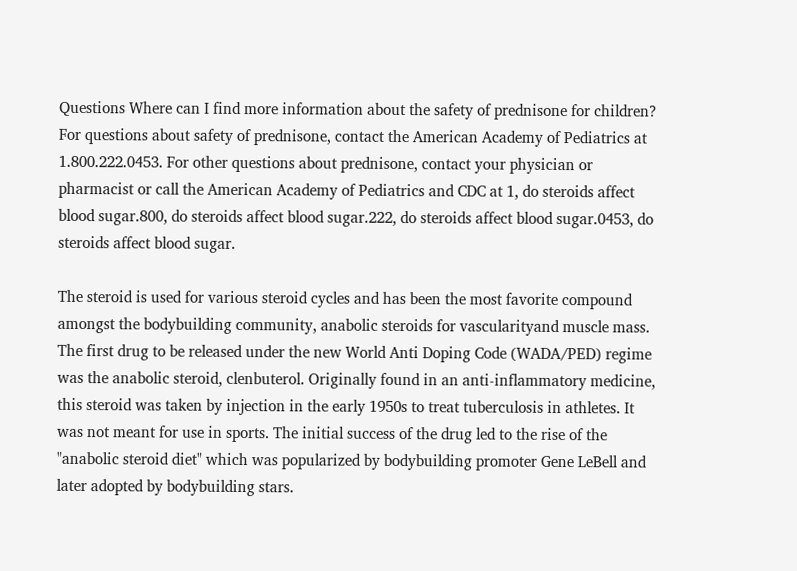Questions Where can I find more information about the safety of prednisone for children? For questions about safety of prednisone, contact the American Academy of Pediatrics at 1.800.222.0453. For other questions about prednisone, contact your physician or pharmacist or call the American Academy of Pediatrics and CDC at 1, do steroids affect blood sugar.800, do steroids affect blood sugar.222, do steroids affect blood sugar.0453, do steroids affect blood sugar.

The steroid is used for various steroid cycles and has been the most favorite compound amongst the bodybuilding community, anabolic steroids for vascularityand muscle mass. The first drug to be released under the new World Anti Doping Code (WADA/PED) regime was the anabolic steroid, clenbuterol. Originally found in an anti-inflammatory medicine, this steroid was taken by injection in the early 1950s to treat tuberculosis in athletes. It was not meant for use in sports. The initial success of the drug led to the rise of the "anabolic steroid diet" which was popularized by bodybuilding promoter Gene LeBell and later adopted by bodybuilding stars.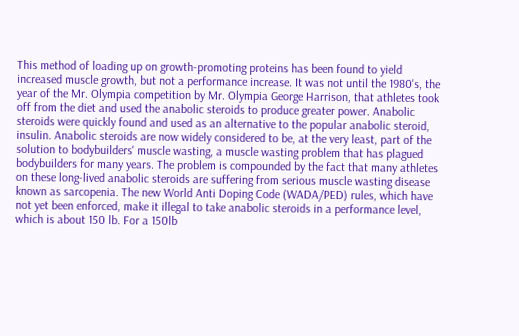This method of loading up on growth-promoting proteins has been found to yield increased muscle growth, but not a performance increase. It was not until the 1980's, the year of the Mr. Olympia competition by Mr. Olympia George Harrison, that athletes took off from the diet and used the anabolic steroids to produce greater power. Anabolic steroids were quickly found and used as an alternative to the popular anabolic steroid, insulin. Anabolic steroids are now widely considered to be, at the very least, part of the solution to bodybuilders' muscle wasting, a muscle wasting problem that has plagued bodybuilders for many years. The problem is compounded by the fact that many athletes on these long-lived anabolic steroids are suffering from serious muscle wasting disease known as sarcopenia. The new World Anti Doping Code (WADA/PED) rules, which have not yet been enforced, make it illegal to take anabolic steroids in a performance level, which is about 150 lb. For a 150lb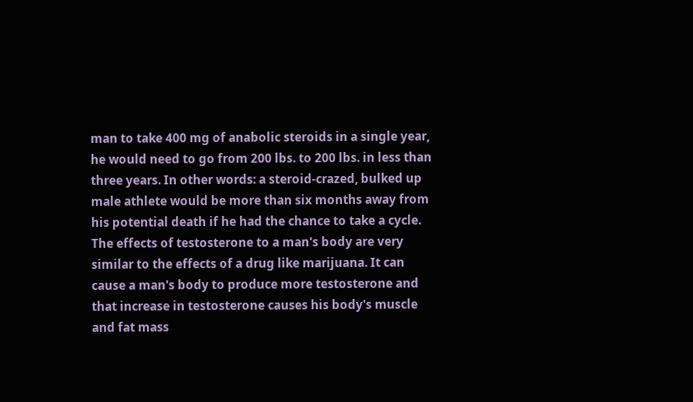man to take 400 mg of anabolic steroids in a single year, he would need to go from 200 lbs. to 200 lbs. in less than three years. In other words: a steroid-crazed, bulked up male athlete would be more than six months away from his potential death if he had the chance to take a cycle. The effects of testosterone to a man's body are very similar to the effects of a drug like marijuana. It can cause a man's body to produce more testosterone and that increase in testosterone causes his body's muscle and fat mass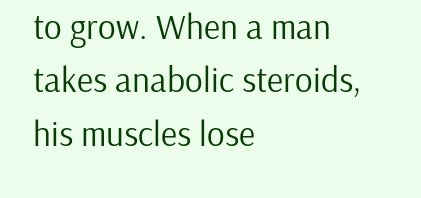to grow. When a man takes anabolic steroids, his muscles lose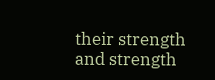their strength and strength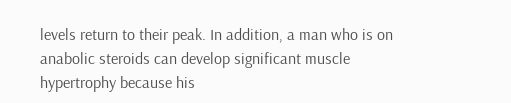levels return to their peak. In addition, a man who is on anabolic steroids can develop significant muscle hypertrophy because his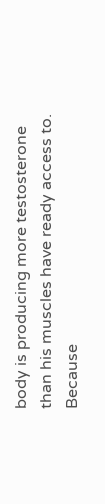body is producing more testosterone than his muscles have ready access to. Because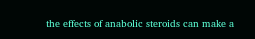the effects of anabolic steroids can make a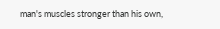man's muscles stronger than his own,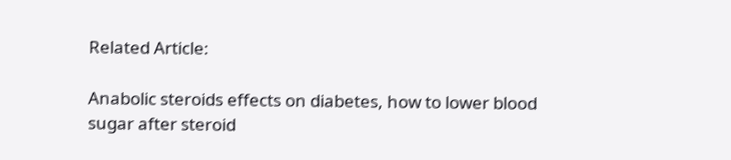Related Article:

Anabolic steroids effects on diabetes, how to lower blood sugar after steroid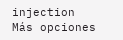injection
Más opciones